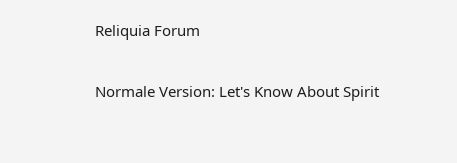Reliquia Forum

Normale Version: Let's Know About Spirit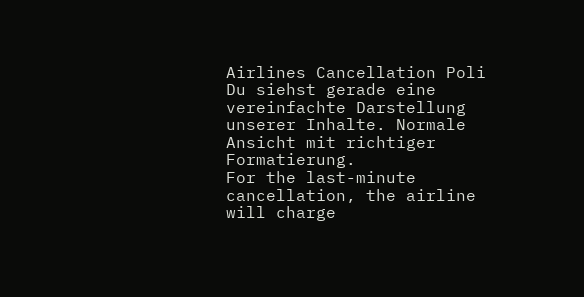Airlines Cancellation Poli
Du siehst gerade eine vereinfachte Darstellung unserer Inhalte. Normale Ansicht mit richtiger Formatierung.
For the last-minute cancellation, the airline will charge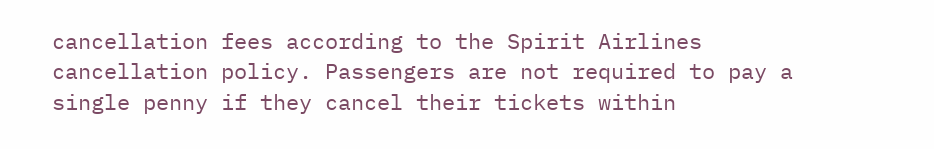cancellation fees according to the Spirit Airlines cancellation policy. Passengers are not required to pay a single penny if they cancel their tickets within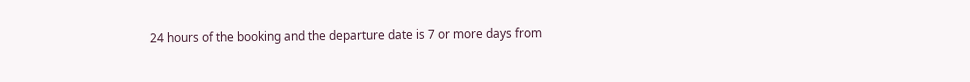24 hours of the booking and the departure date is 7 or more days from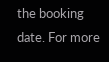the booking date. For more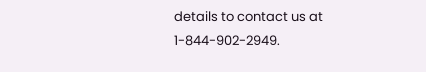details to contact us at 1-844-902-2949.